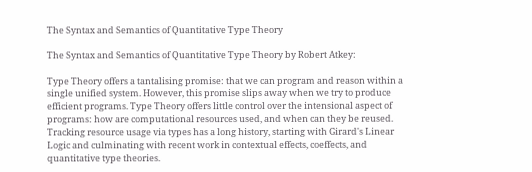The Syntax and Semantics of Quantitative Type Theory

The Syntax and Semantics of Quantitative Type Theory by Robert Atkey:

Type Theory offers a tantalising promise: that we can program and reason within a single unified system. However, this promise slips away when we try to produce efficient programs. Type Theory offers little control over the intensional aspect of programs: how are computational resources used, and when can they be reused. Tracking resource usage via types has a long history, starting with Girard's Linear Logic and culminating with recent work in contextual effects, coeffects, and quantitative type theories.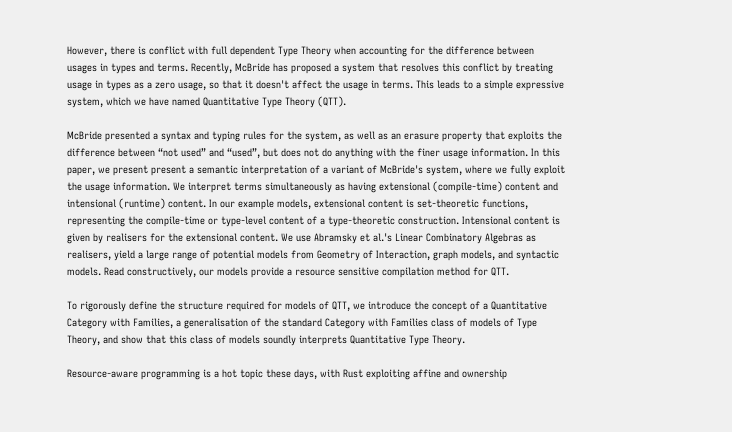However, there is conflict with full dependent Type Theory when accounting for the difference between usages in types and terms. Recently, McBride has proposed a system that resolves this conflict by treating usage in types as a zero usage, so that it doesn't affect the usage in terms. This leads to a simple expressive system, which we have named Quantitative Type Theory (QTT).

McBride presented a syntax and typing rules for the system, as well as an erasure property that exploits the difference between “not used” and “used”, but does not do anything with the finer usage information. In this paper, we present present a semantic interpretation of a variant of McBride's system, where we fully exploit the usage information. We interpret terms simultaneously as having extensional (compile-time) content and intensional (runtime) content. In our example models, extensional content is set-theoretic functions, representing the compile-time or type-level content of a type-theoretic construction. Intensional content is given by realisers for the extensional content. We use Abramsky et al.'s Linear Combinatory Algebras as realisers, yield a large range of potential models from Geometry of Interaction, graph models, and syntactic models. Read constructively, our models provide a resource sensitive compilation method for QTT.

To rigorously define the structure required for models of QTT, we introduce the concept of a Quantitative Category with Families, a generalisation of the standard Category with Families class of models of Type Theory, and show that this class of models soundly interprets Quantitative Type Theory.

Resource-aware programming is a hot topic these days, with Rust exploiting affine and ownership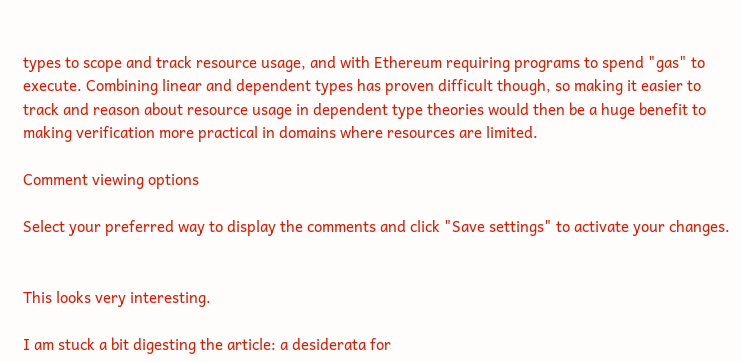types to scope and track resource usage, and with Ethereum requiring programs to spend "gas" to execute. Combining linear and dependent types has proven difficult though, so making it easier to track and reason about resource usage in dependent type theories would then be a huge benefit to making verification more practical in domains where resources are limited.

Comment viewing options

Select your preferred way to display the comments and click "Save settings" to activate your changes.


This looks very interesting.

I am stuck a bit digesting the article: a desiderata for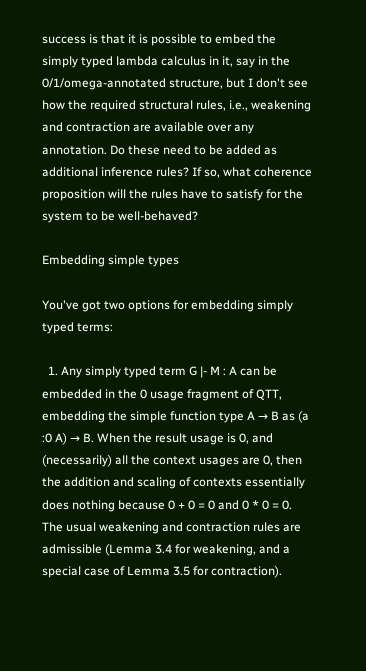success is that it is possible to embed the simply typed lambda calculus in it, say in the 0/1/omega-annotated structure, but I don't see how the required structural rules, i.e., weakening and contraction are available over any annotation. Do these need to be added as additional inference rules? If so, what coherence proposition will the rules have to satisfy for the system to be well-behaved?

Embedding simple types

You've got two options for embedding simply typed terms:

  1. Any simply typed term G |- M : A can be embedded in the 0 usage fragment of QTT, embedding the simple function type A → B as (a :0 A) → B. When the result usage is 0, and (necessarily) all the context usages are 0, then the addition and scaling of contexts essentially does nothing because 0 + 0 = 0 and 0 * 0 = 0. The usual weakening and contraction rules are admissible (Lemma 3.4 for weakening, and a special case of Lemma 3.5 for contraction).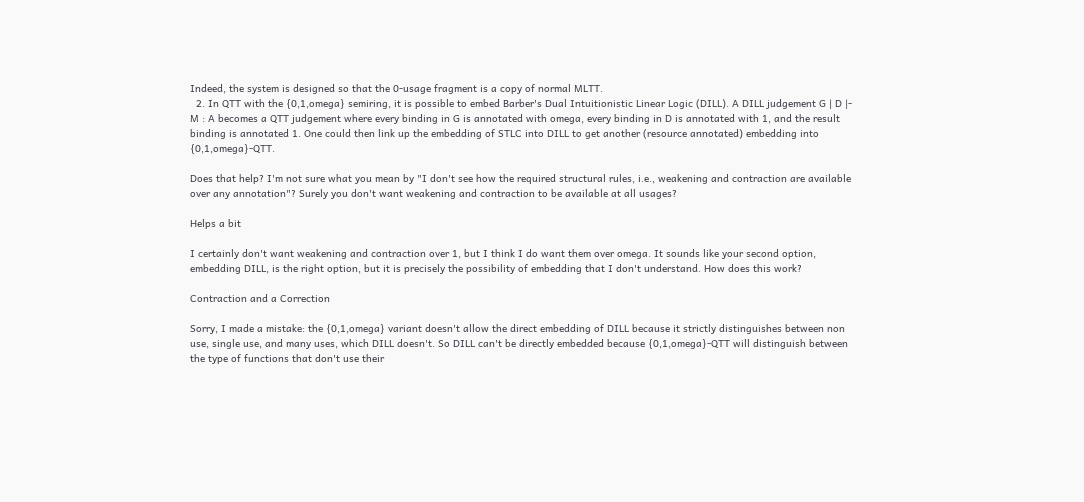Indeed, the system is designed so that the 0-usage fragment is a copy of normal MLTT.
  2. In QTT with the {0,1,omega} semiring, it is possible to embed Barber's Dual Intuitionistic Linear Logic (DILL). A DILL judgement G | D |- M : A becomes a QTT judgement where every binding in G is annotated with omega, every binding in D is annotated with 1, and the result binding is annotated 1. One could then link up the embedding of STLC into DILL to get another (resource annotated) embedding into {0,1,omega}-QTT.

Does that help? I'm not sure what you mean by "I don't see how the required structural rules, i.e., weakening and contraction are available over any annotation"? Surely you don't want weakening and contraction to be available at all usages?

Helps a bit

I certainly don't want weakening and contraction over 1, but I think I do want them over omega. It sounds like your second option, embedding DILL, is the right option, but it is precisely the possibility of embedding that I don't understand. How does this work?

Contraction and a Correction

Sorry, I made a mistake: the {0,1,omega} variant doesn't allow the direct embedding of DILL because it strictly distinguishes between non use, single use, and many uses, which DILL doesn't. So DILL can't be directly embedded because {0,1,omega}-QTT will distinguish between the type of functions that don't use their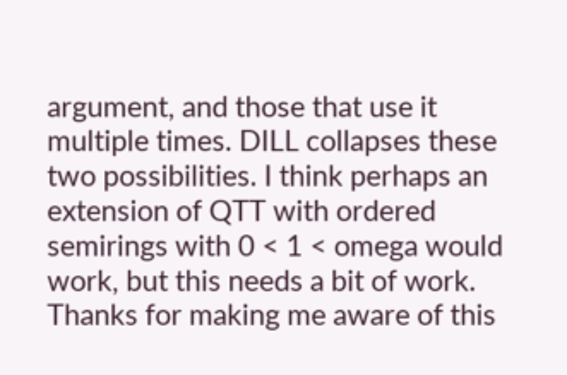argument, and those that use it multiple times. DILL collapses these two possibilities. I think perhaps an extension of QTT with ordered semirings with 0 < 1 < omega would work, but this needs a bit of work. Thanks for making me aware of this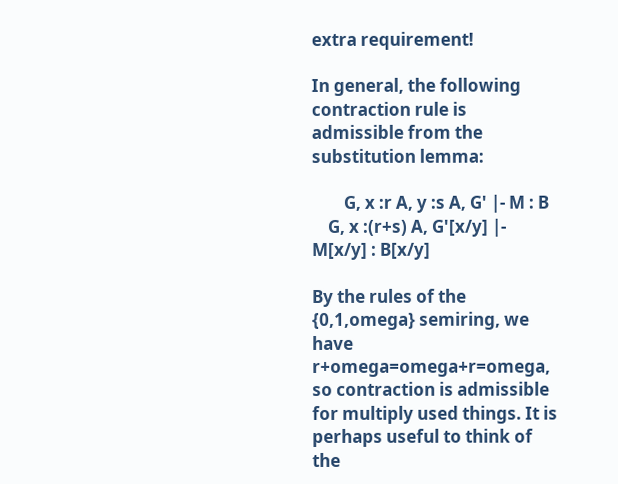extra requirement!

In general, the following contraction rule is admissible from the substitution lemma:

        G, x :r A, y :s A, G' |- M : B
    G, x :(r+s) A, G'[x/y] |- M[x/y] : B[x/y]

By the rules of the {0,1,omega} semiring, we have r+omega=omega+r=omega, so contraction is admissible for multiply used things. It is perhaps useful to think of the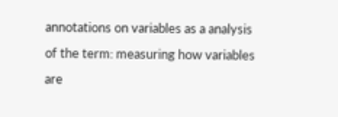annotations on variables as a analysis of the term: measuring how variables are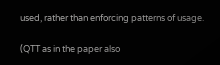used, rather than enforcing patterns of usage.

(QTT as in the paper also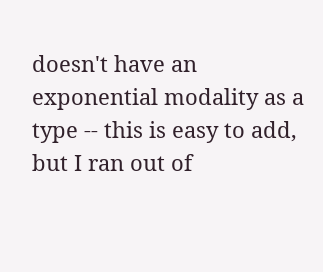doesn't have an exponential modality as a type -- this is easy to add, but I ran out of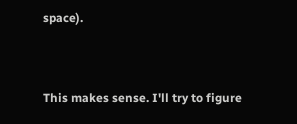space).


This makes sense. I'll try to figure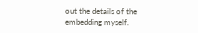out the details of the embedding myself.